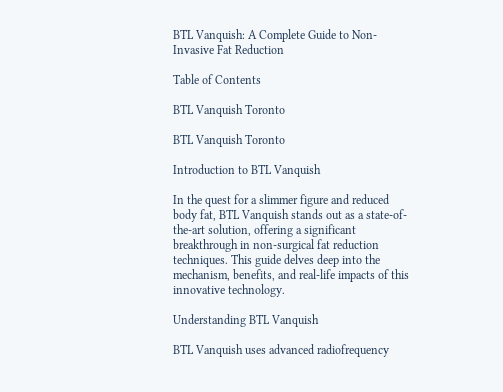BTL Vanquish: A Complete Guide to Non-Invasive Fat Reduction

Table of Contents

BTL Vanquish Toronto

BTL Vanquish Toronto

Introduction to BTL Vanquish

In the quest for a slimmer figure and reduced body fat, BTL Vanquish stands out as a state-of-the-art solution, offering a significant breakthrough in non-surgical fat reduction techniques. This guide delves deep into the mechanism, benefits, and real-life impacts of this innovative technology.

Understanding BTL Vanquish

BTL Vanquish uses advanced radiofrequency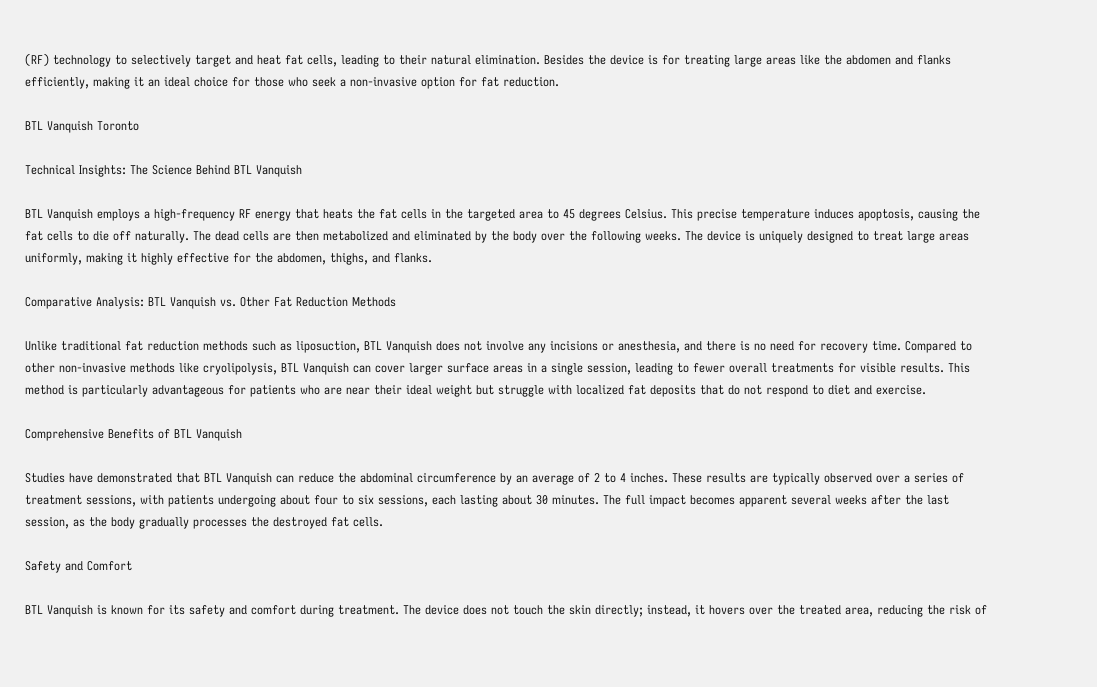(RF) technology to selectively target and heat fat cells, leading to their natural elimination. Besides the device is for treating large areas like the abdomen and flanks efficiently, making it an ideal choice for those who seek a non-invasive option for fat reduction.

BTL Vanquish Toronto

Technical Insights: The Science Behind BTL Vanquish

BTL Vanquish employs a high-frequency RF energy that heats the fat cells in the targeted area to 45 degrees Celsius. This precise temperature induces apoptosis, causing the fat cells to die off naturally. The dead cells are then metabolized and eliminated by the body over the following weeks. The device is uniquely designed to treat large areas uniformly, making it highly effective for the abdomen, thighs, and flanks.

Comparative Analysis: BTL Vanquish vs. Other Fat Reduction Methods

Unlike traditional fat reduction methods such as liposuction, BTL Vanquish does not involve any incisions or anesthesia, and there is no need for recovery time. Compared to other non-invasive methods like cryolipolysis, BTL Vanquish can cover larger surface areas in a single session, leading to fewer overall treatments for visible results. This method is particularly advantageous for patients who are near their ideal weight but struggle with localized fat deposits that do not respond to diet and exercise.

Comprehensive Benefits of BTL Vanquish

Studies have demonstrated that BTL Vanquish can reduce the abdominal circumference by an average of 2 to 4 inches. These results are typically observed over a series of treatment sessions, with patients undergoing about four to six sessions, each lasting about 30 minutes. The full impact becomes apparent several weeks after the last session, as the body gradually processes the destroyed fat cells.

Safety and Comfort

BTL Vanquish is known for its safety and comfort during treatment. The device does not touch the skin directly; instead, it hovers over the treated area, reducing the risk of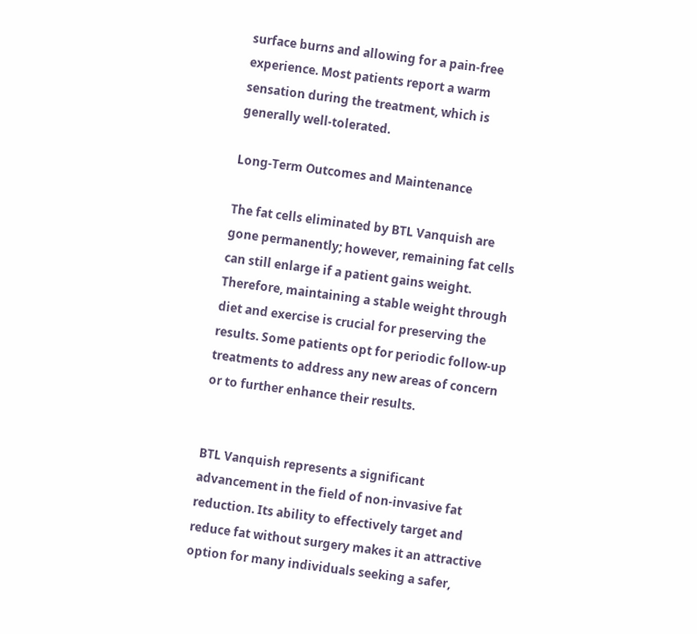surface burns and allowing for a pain-free experience. Most patients report a warm sensation during the treatment, which is generally well-tolerated.

Long-Term Outcomes and Maintenance

The fat cells eliminated by BTL Vanquish are gone permanently; however, remaining fat cells can still enlarge if a patient gains weight. Therefore, maintaining a stable weight through diet and exercise is crucial for preserving the results. Some patients opt for periodic follow-up treatments to address any new areas of concern or to further enhance their results.


BTL Vanquish represents a significant advancement in the field of non-invasive fat reduction. Its ability to effectively target and reduce fat without surgery makes it an attractive option for many individuals seeking a safer,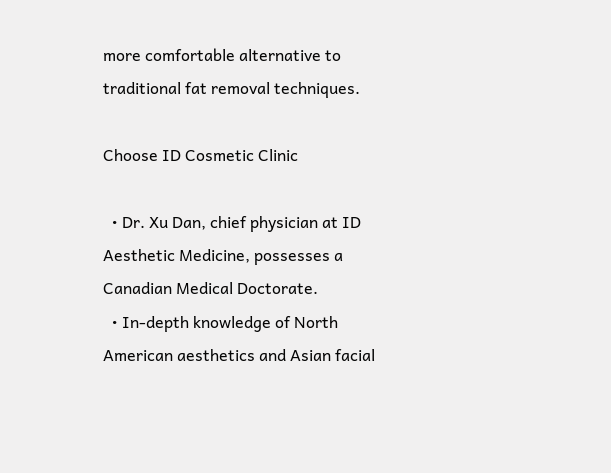more comfortable alternative to traditional fat removal techniques.

Choose ID Cosmetic Clinic

  • Dr. Xu Dan, chief physician at ID Aesthetic Medicine, possesses a Canadian Medical Doctorate.
  • In-depth knowledge of North American aesthetics and Asian facial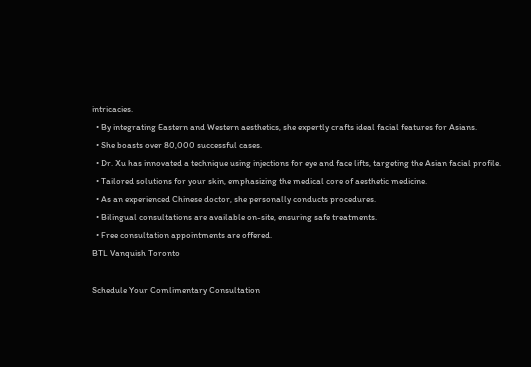intricacies.
  • By integrating Eastern and Western aesthetics, she expertly crafts ideal facial features for Asians.
  • She boasts over 80,000 successful cases.
  • Dr. Xu has innovated a technique using injections for eye and face lifts, targeting the Asian facial profile.
  • Tailored solutions for your skin, emphasizing the medical core of aesthetic medicine.
  • As an experienced Chinese doctor, she personally conducts procedures.
  • Bilingual consultations are available on-site, ensuring safe treatments.
  • Free consultation appointments are offered.
BTL Vanquish Toronto

Schedule Your Comlimentary Consultation